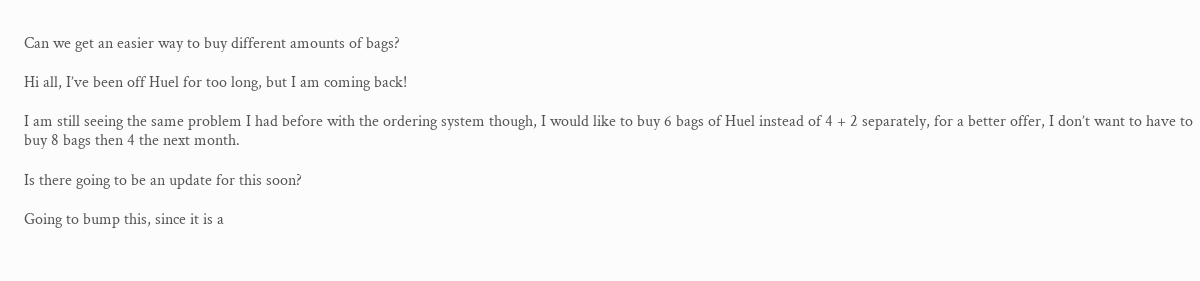Can we get an easier way to buy different amounts of bags?

Hi all, I’ve been off Huel for too long, but I am coming back!

I am still seeing the same problem I had before with the ordering system though, I would like to buy 6 bags of Huel instead of 4 + 2 separately, for a better offer, I don’t want to have to buy 8 bags then 4 the next month.

Is there going to be an update for this soon?

Going to bump this, since it is a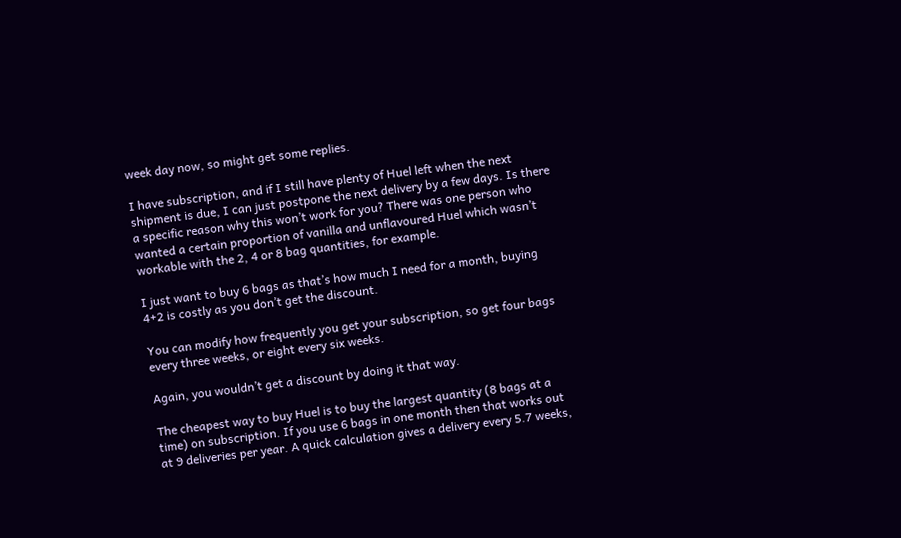week day now, so might get some replies.

I have subscription, and if I still have plenty of Huel left when the next shipment is due, I can just postpone the next delivery by a few days. Is there a specific reason why this won’t work for you? There was one person who wanted a certain proportion of vanilla and unflavoured Huel which wasn’t workable with the 2, 4 or 8 bag quantities, for example.

I just want to buy 6 bags as that’s how much I need for a month, buying 4+2 is costly as you don’t get the discount.

You can modify how frequently you get your subscription, so get four bags every three weeks, or eight every six weeks.

Again, you wouldn’t get a discount by doing it that way.

The cheapest way to buy Huel is to buy the largest quantity (8 bags at a time) on subscription. If you use 6 bags in one month then that works out at 9 deliveries per year. A quick calculation gives a delivery every 5.7 weeks,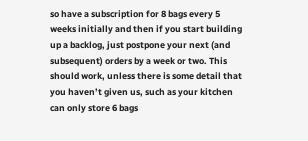so have a subscription for 8 bags every 5 weeks initially and then if you start building up a backlog, just postpone your next (and subsequent) orders by a week or two. This should work, unless there is some detail that you haven’t given us, such as your kitchen can only store 6 bags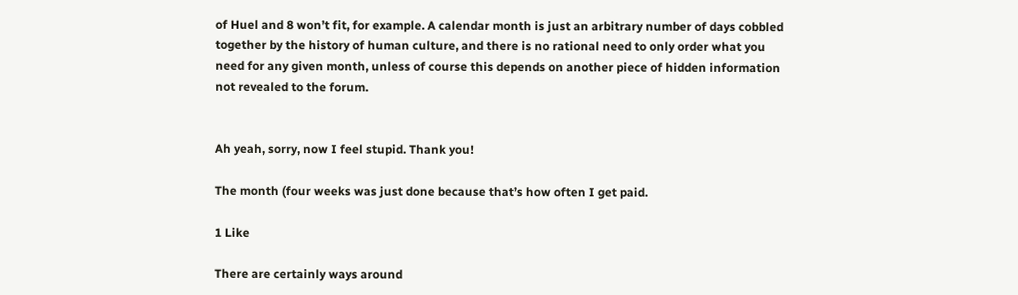of Huel and 8 won’t fit, for example. A calendar month is just an arbitrary number of days cobbled together by the history of human culture, and there is no rational need to only order what you need for any given month, unless of course this depends on another piece of hidden information not revealed to the forum.


Ah yeah, sorry, now I feel stupid. Thank you!

The month (four weeks was just done because that’s how often I get paid.

1 Like

There are certainly ways around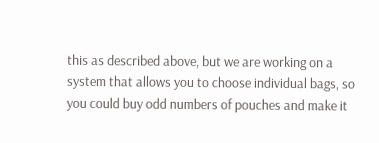this as described above, but we are working on a system that allows you to choose individual bags, so you could buy odd numbers of pouches and make it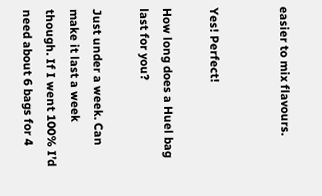easier to mix flavours.


Yes! Perfect!

How long does a Huel bag last for you?

Just under a week. Can make it last a week though. If I went 100% I’d need about 6 bags for 4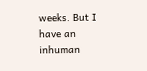weeks. But I have an inhuman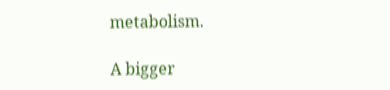metabolism.

A bigger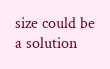size could be a solution